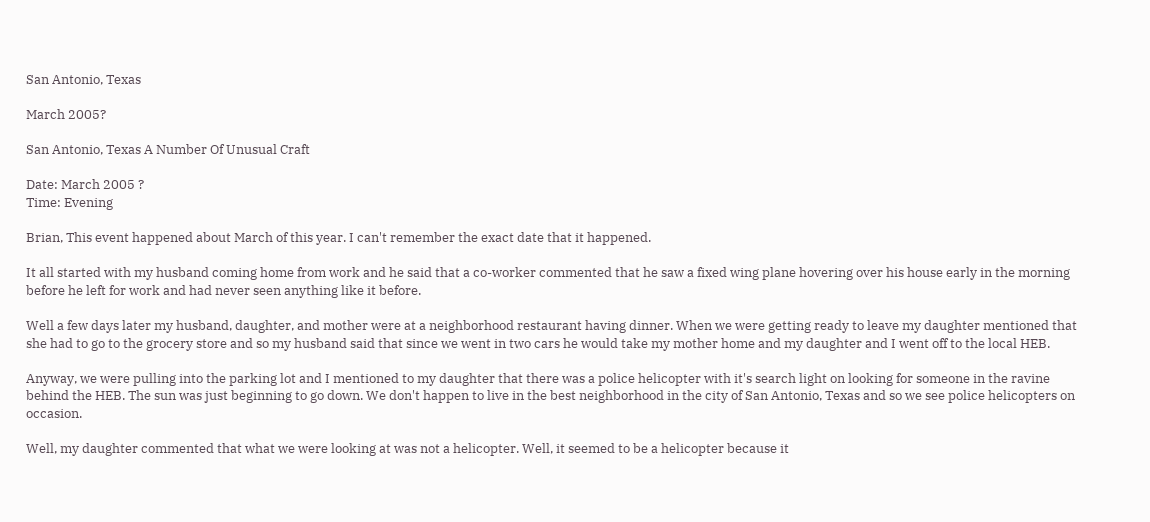San Antonio, Texas

March 2005?

San Antonio, Texas A Number Of Unusual Craft

Date: March 2005 ?
Time: Evening

Brian, This event happened about March of this year. I can't remember the exact date that it happened.

It all started with my husband coming home from work and he said that a co-worker commented that he saw a fixed wing plane hovering over his house early in the morning before he left for work and had never seen anything like it before.

Well a few days later my husband, daughter, and mother were at a neighborhood restaurant having dinner. When we were getting ready to leave my daughter mentioned that she had to go to the grocery store and so my husband said that since we went in two cars he would take my mother home and my daughter and I went off to the local HEB.

Anyway, we were pulling into the parking lot and I mentioned to my daughter that there was a police helicopter with it's search light on looking for someone in the ravine behind the HEB. The sun was just beginning to go down. We don't happen to live in the best neighborhood in the city of San Antonio, Texas and so we see police helicopters on occasion.

Well, my daughter commented that what we were looking at was not a helicopter. Well, it seemed to be a helicopter because it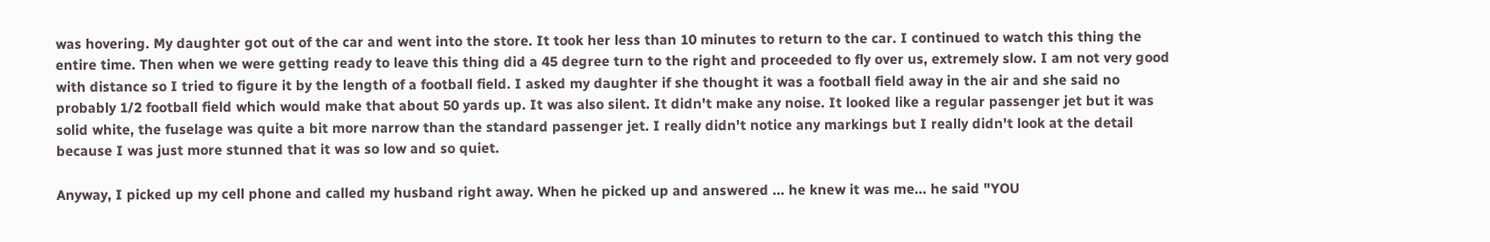was hovering. My daughter got out of the car and went into the store. It took her less than 10 minutes to return to the car. I continued to watch this thing the entire time. Then when we were getting ready to leave this thing did a 45 degree turn to the right and proceeded to fly over us, extremely slow. I am not very good with distance so I tried to figure it by the length of a football field. I asked my daughter if she thought it was a football field away in the air and she said no probably 1/2 football field which would make that about 50 yards up. It was also silent. It didn't make any noise. It looked like a regular passenger jet but it was solid white, the fuselage was quite a bit more narrow than the standard passenger jet. I really didn't notice any markings but I really didn't look at the detail because I was just more stunned that it was so low and so quiet.

Anyway, I picked up my cell phone and called my husband right away. When he picked up and answered ... he knew it was me... he said "YOU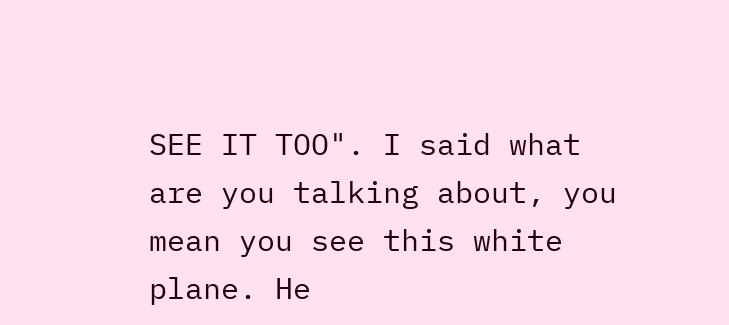SEE IT TOO". I said what are you talking about, you mean you see this white plane. He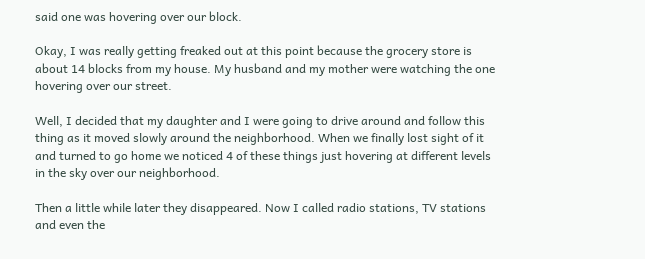said one was hovering over our block.

Okay, I was really getting freaked out at this point because the grocery store is about 14 blocks from my house. My husband and my mother were watching the one hovering over our street.

Well, I decided that my daughter and I were going to drive around and follow this thing as it moved slowly around the neighborhood. When we finally lost sight of it and turned to go home we noticed 4 of these things just hovering at different levels in the sky over our neighborhood.

Then a little while later they disappeared. Now I called radio stations, TV stations and even the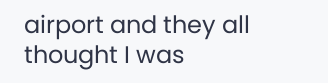airport and they all thought I was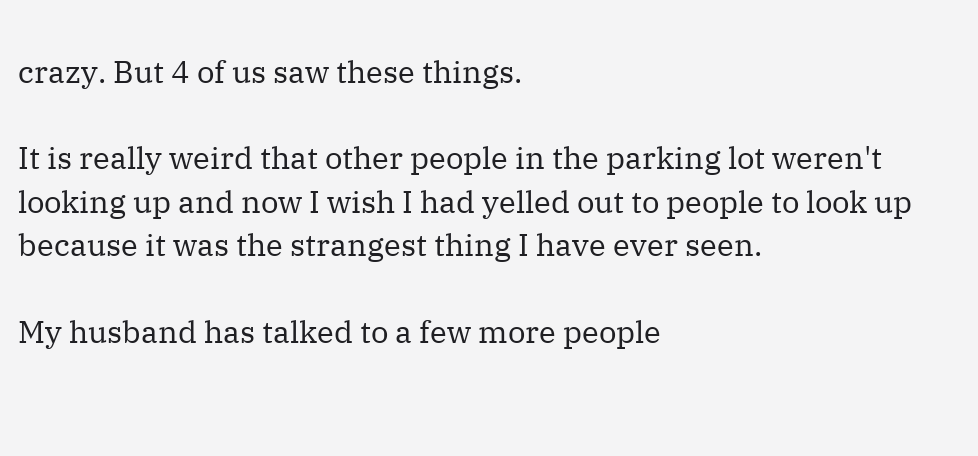crazy. But 4 of us saw these things.

It is really weird that other people in the parking lot weren't looking up and now I wish I had yelled out to people to look up because it was the strangest thing I have ever seen.

My husband has talked to a few more people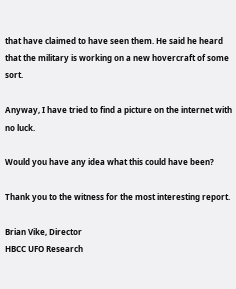that have claimed to have seen them. He said he heard that the military is working on a new hovercraft of some sort.

Anyway, I have tried to find a picture on the internet with no luck.

Would you have any idea what this could have been?

Thank you to the witness for the most interesting report.

Brian Vike, Director
HBCC UFO Research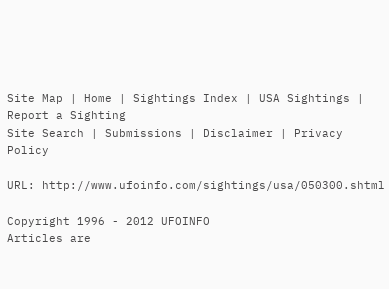Site Map | Home | Sightings Index | USA Sightings | Report a Sighting
Site Search | Submissions | Disclaimer | Privacy Policy

URL: http://www.ufoinfo.com/sightings/usa/050300.shtml

Copyright 1996 - 2012 UFOINFO
Articles are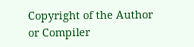Copyright of the Author or Compiler